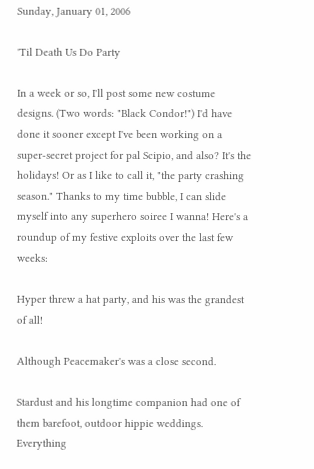Sunday, January 01, 2006

'Til Death Us Do Party

In a week or so, I'll post some new costume designs. (Two words: "Black Condor!") I'd have done it sooner except I've been working on a super-secret project for pal Scipio, and also? It's the holidays! Or as I like to call it, "the party crashing season." Thanks to my time bubble, I can slide myself into any superhero soiree I wanna! Here's a roundup of my festive exploits over the last few weeks:

Hyper threw a hat party, and his was the grandest of all!

Although Peacemaker's was a close second.

Stardust and his longtime companion had one of them barefoot, outdoor hippie weddings. Everything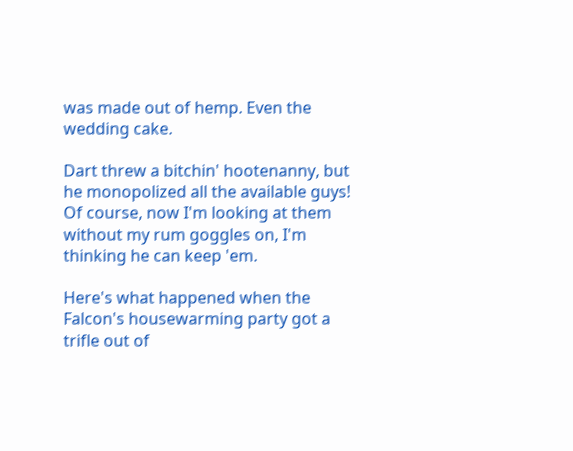was made out of hemp. Even the wedding cake.

Dart threw a bitchin' hootenanny, but he monopolized all the available guys! Of course, now I'm looking at them without my rum goggles on, I'm thinking he can keep 'em.

Here's what happened when the Falcon's housewarming party got a trifle out of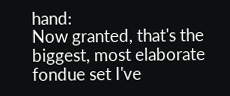hand:
Now granted, that's the biggest, most elaborate fondue set I've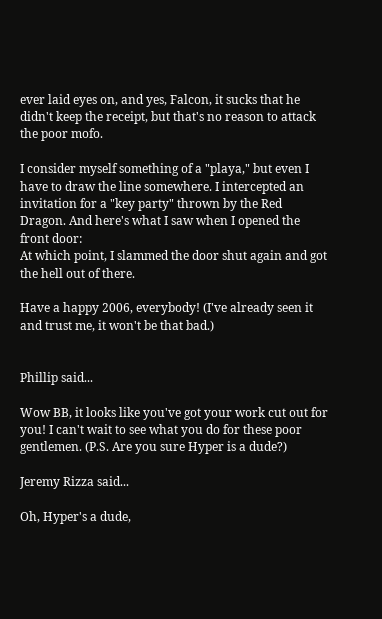ever laid eyes on, and yes, Falcon, it sucks that he didn't keep the receipt, but that's no reason to attack the poor mofo.

I consider myself something of a "playa," but even I have to draw the line somewhere. I intercepted an invitation for a "key party" thrown by the Red Dragon. And here's what I saw when I opened the front door:
At which point, I slammed the door shut again and got the hell out of there.

Have a happy 2006, everybody! (I've already seen it and trust me, it won't be that bad.)


Phillip said...

Wow BB, it looks like you've got your work cut out for you! I can't wait to see what you do for these poor gentlemen. (P.S. Are you sure Hyper is a dude?)

Jeremy Rizza said...

Oh, Hyper's a dude,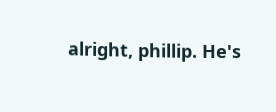alright, phillip. He's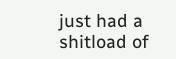just had a shitload of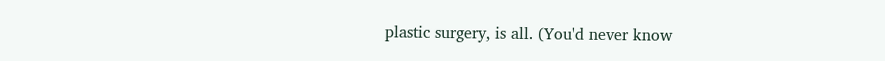plastic surgery, is all. (You'd never know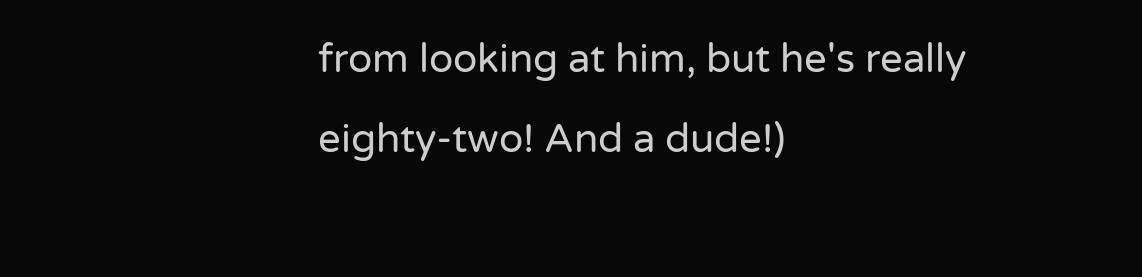from looking at him, but he's really eighty-two! And a dude!)